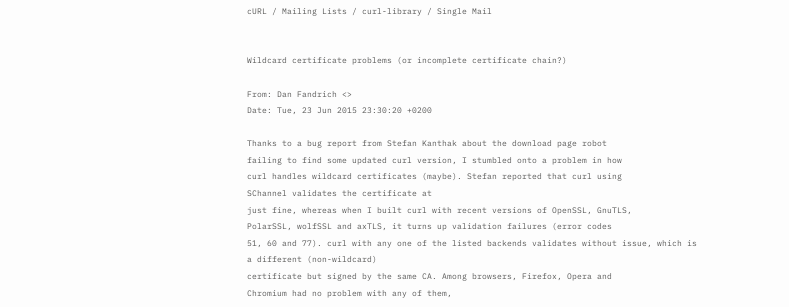cURL / Mailing Lists / curl-library / Single Mail


Wildcard certificate problems (or incomplete certificate chain?)

From: Dan Fandrich <>
Date: Tue, 23 Jun 2015 23:30:20 +0200

Thanks to a bug report from Stefan Kanthak about the download page robot
failing to find some updated curl version, I stumbled onto a problem in how
curl handles wildcard certificates (maybe). Stefan reported that curl using
SChannel validates the certificate at
just fine, whereas when I built curl with recent versions of OpenSSL, GnuTLS,
PolarSSL, wolfSSL and axTLS, it turns up validation failures (error codes
51, 60 and 77). curl with any one of the listed backends validates without issue, which is a different (non-wildcard)
certificate but signed by the same CA. Among browsers, Firefox, Opera and
Chromium had no problem with any of them,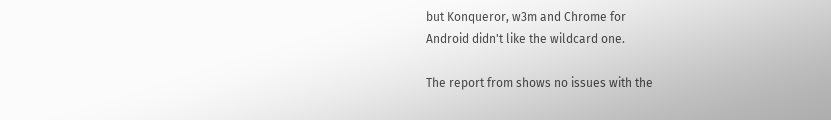but Konqueror, w3m and Chrome for
Android didn't like the wildcard one.

The report from shows no issues with the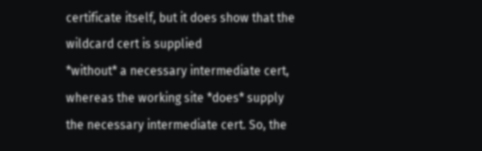certificate itself, but it does show that the wildcard cert is supplied
*without* a necessary intermediate cert, whereas the working site *does* supply
the necessary intermediate cert. So, the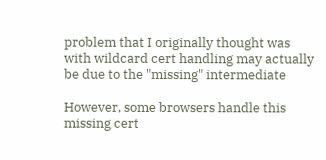problem that I originally thought was
with wildcard cert handling may actually be due to the "missing" intermediate

However, some browsers handle this missing cert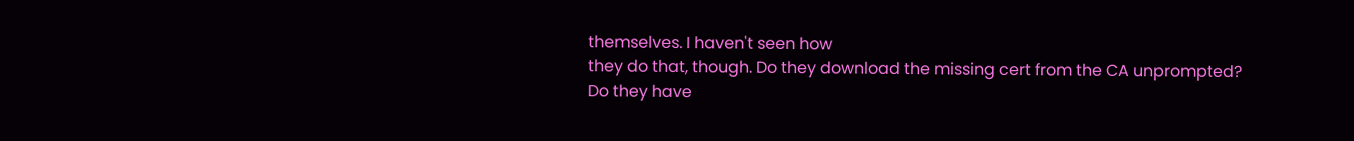themselves. I haven't seen how
they do that, though. Do they download the missing cert from the CA unprompted?
Do they have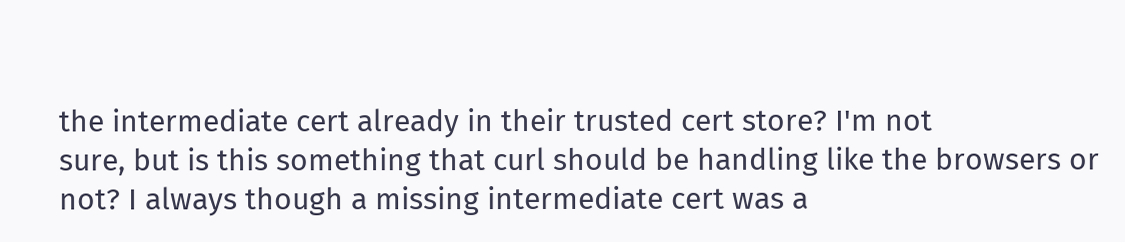the intermediate cert already in their trusted cert store? I'm not
sure, but is this something that curl should be handling like the browsers or
not? I always though a missing intermediate cert was a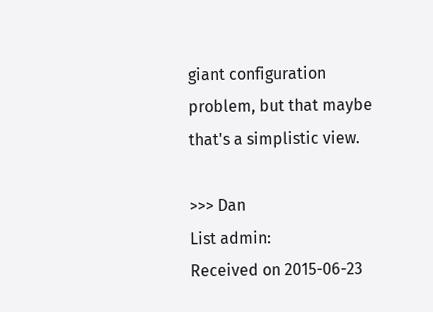giant configuration
problem, but that maybe that's a simplistic view.

>>> Dan
List admin:
Received on 2015-06-23